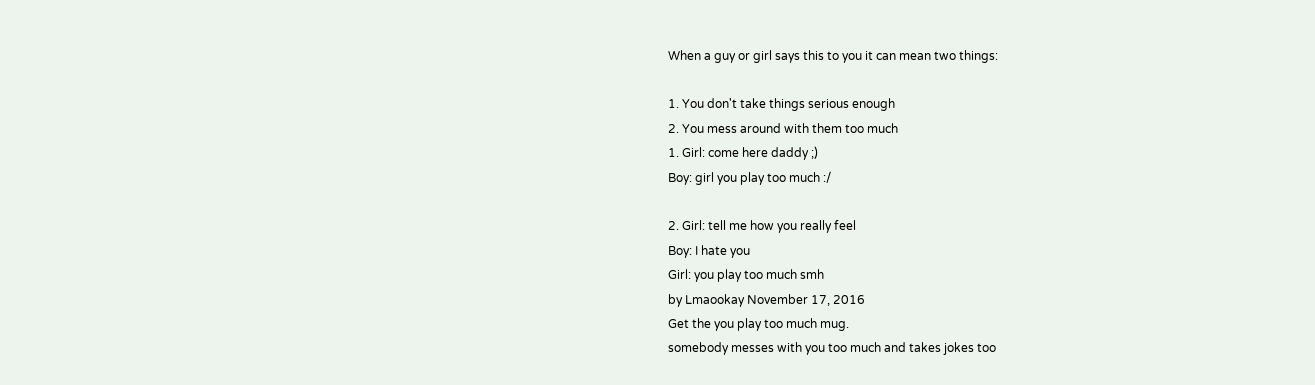When a guy or girl says this to you it can mean two things:

1. You don't take things serious enough
2. You mess around with them too much
1. Girl: come here daddy ;)
Boy: girl you play too much :/

2. Girl: tell me how you really feel
Boy: I hate you
Girl: you play too much smh
by Lmaookay November 17, 2016
Get the you play too much mug.
somebody messes with you too much and takes jokes too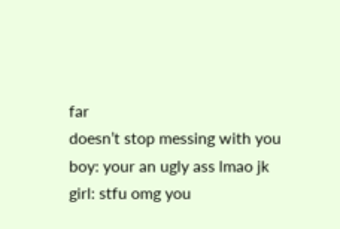far
doesn’t stop messing with you
boy: your an ugly ass lmao jk
girl: stfu omg you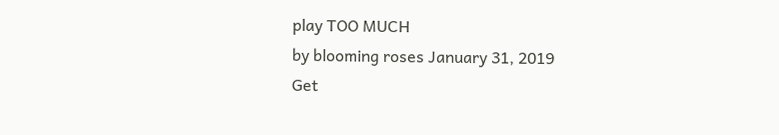play TOO MUCH
by blooming roses January 31, 2019
Get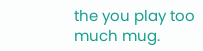the you play too much mug.